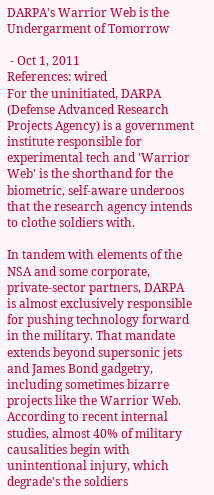DARPA's Warrior Web is the Undergarment of Tomorrow

 - Oct 1, 2011
References: wired
For the uninitiated, DARPA (Defense Advanced Research Projects Agency) is a government institute responsible for experimental tech and 'Warrior Web' is the shorthand for the biometric, self-aware underoos that the research agency intends to clothe soldiers with.

In tandem with elements of the NSA and some corporate, private-sector partners, DARPA is almost exclusively responsible for pushing technology forward in the military. That mandate extends beyond supersonic jets and James Bond gadgetry, including sometimes bizarre projects like the Warrior Web. According to recent internal studies, almost 40% of military causalities begin with unintentional injury, which degrade's the soldiers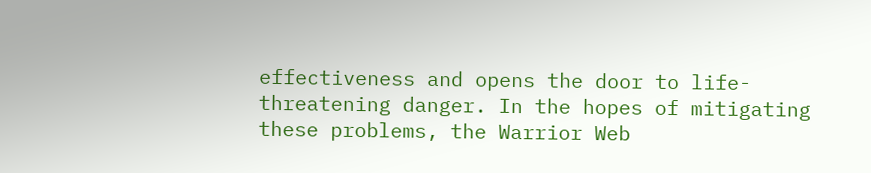effectiveness and opens the door to life-threatening danger. In the hopes of mitigating these problems, the Warrior Web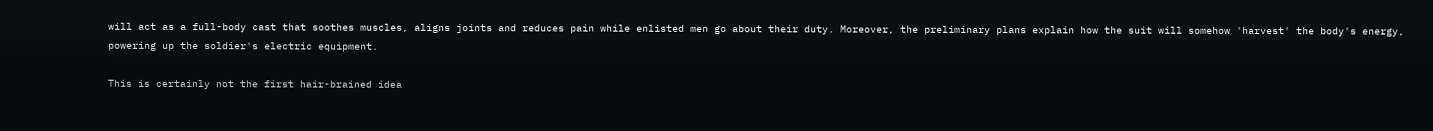will act as a full-body cast that soothes muscles, aligns joints and reduces pain while enlisted men go about their duty. Moreover, the preliminary plans explain how the suit will somehow 'harvest' the body's energy, powering up the soldier's electric equipment.

This is certainly not the first hair-brained idea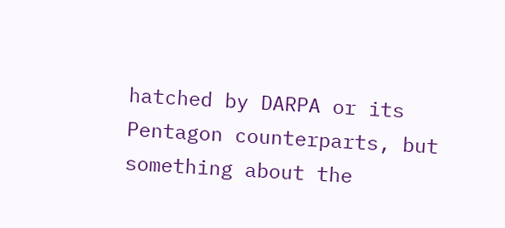hatched by DARPA or its Pentagon counterparts, but something about the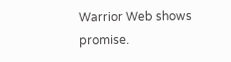Warrior Web shows promise.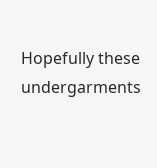Hopefully these undergarments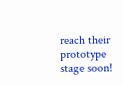reach their prototype stage soon!